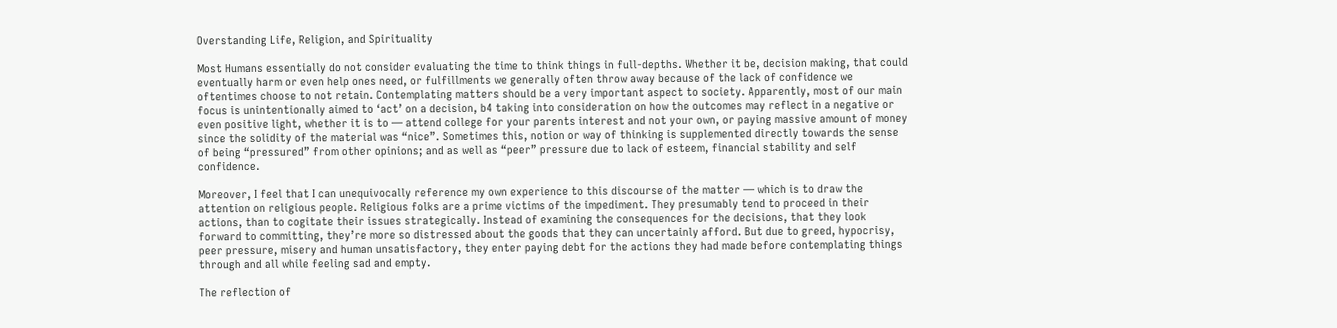Overstanding Life, Religion, and Spirituality

Most Humans essentially do not consider evaluating the time to think things in full-depths. Whether it be, decision making, that could eventually harm or even help ones need, or fulfillments we generally often throw away because of the lack of confidence we oftentimes choose to not retain. Contemplating matters should be a very important aspect to society. Apparently, most of our main focus is unintentionally aimed to ‘act’ on a decision, b4 taking into consideration on how the outcomes may reflect in a negative or even positive light, whether it is to — attend college for your parents interest and not your own, or paying massive amount of money since the solidity of the material was “nice”. Sometimes this, notion or way of thinking is supplemented directly towards the sense of being “pressured” from other opinions; and as well as “peer” pressure due to lack of esteem, financial stability and self confidence.

Moreover, I feel that I can unequivocally reference my own experience to this discourse of the matter — which is to draw the attention on religious people. Religious folks are a prime victims of the impediment. They presumably tend to proceed in their actions, than to cogitate their issues strategically. Instead of examining the consequences for the decisions, that they look forward to committing, they’re more so distressed about the goods that they can uncertainly afford. But due to greed, hypocrisy, peer pressure, misery and human unsatisfactory, they enter paying debt for the actions they had made before contemplating things through and all while feeling sad and empty.

The reflection of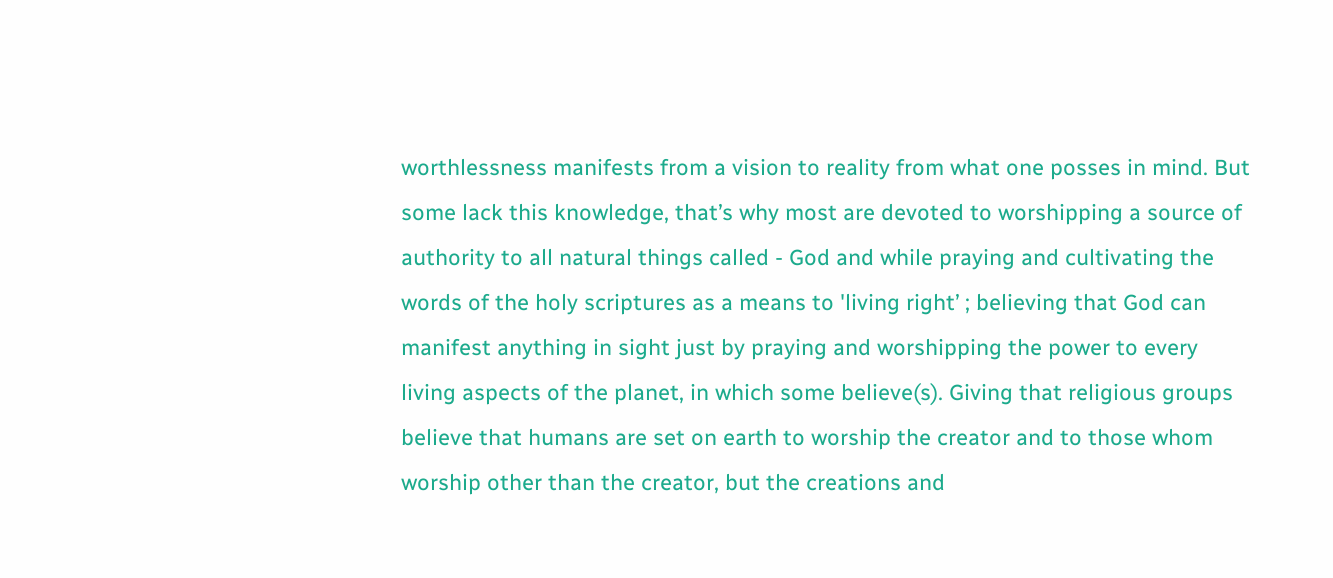worthlessness manifests from a vision to reality from what one posses in mind. But some lack this knowledge, that’s why most are devoted to worshipping a source of authority to all natural things called - God and while praying and cultivating the words of the holy scriptures as a means to 'living right’ ; believing that God can manifest anything in sight just by praying and worshipping the power to every living aspects of the planet, in which some believe(s). Giving that religious groups believe that humans are set on earth to worship the creator and to those whom worship other than the creator, but the creations and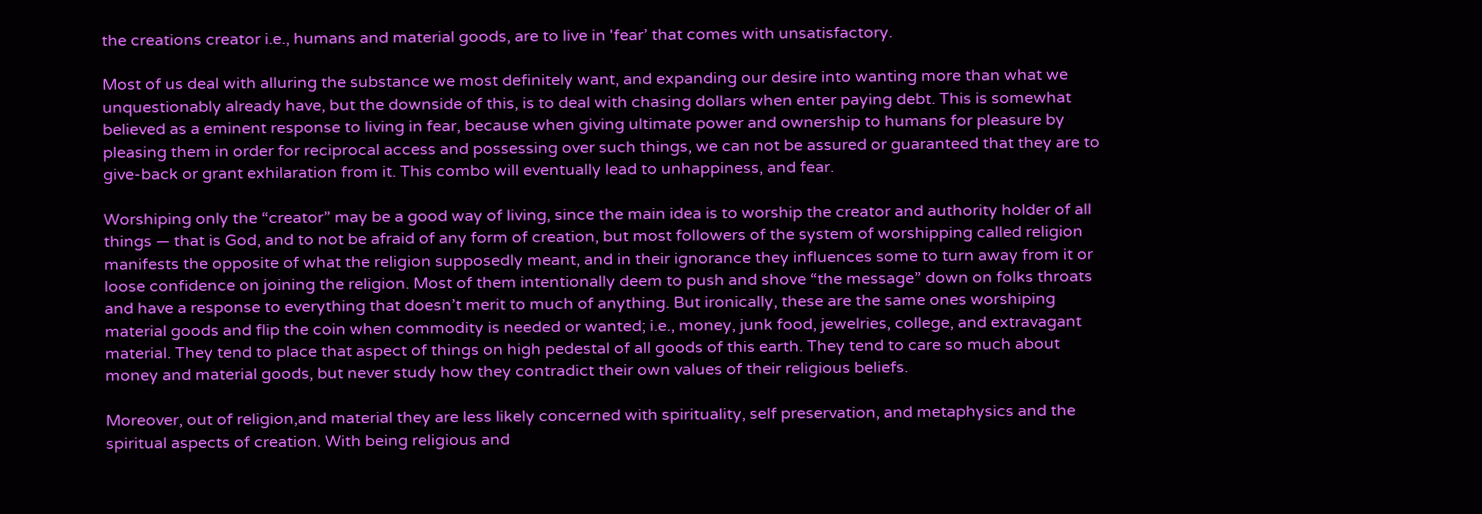the creations creator i.e., humans and material goods, are to live in 'fear’ that comes with unsatisfactory.

Most of us deal with alluring the substance we most definitely want, and expanding our desire into wanting more than what we unquestionably already have, but the downside of this, is to deal with chasing dollars when enter paying debt. This is somewhat believed as a eminent response to living in fear, because when giving ultimate power and ownership to humans for pleasure by pleasing them in order for reciprocal access and possessing over such things, we can not be assured or guaranteed that they are to give-back or grant exhilaration from it. This combo will eventually lead to unhappiness, and fear.

Worshiping only the “creator” may be a good way of living, since the main idea is to worship the creator and authority holder of all things — that is God, and to not be afraid of any form of creation, but most followers of the system of worshipping called religion manifests the opposite of what the religion supposedly meant, and in their ignorance they influences some to turn away from it or loose confidence on joining the religion. Most of them intentionally deem to push and shove “the message” down on folks throats and have a response to everything that doesn’t merit to much of anything. But ironically, these are the same ones worshiping material goods and flip the coin when commodity is needed or wanted; i.e., money, junk food, jewelries, college, and extravagant material. They tend to place that aspect of things on high pedestal of all goods of this earth. They tend to care so much about money and material goods, but never study how they contradict their own values of their religious beliefs.

Moreover, out of religion,and material they are less likely concerned with spirituality, self preservation, and metaphysics and the spiritual aspects of creation. With being religious and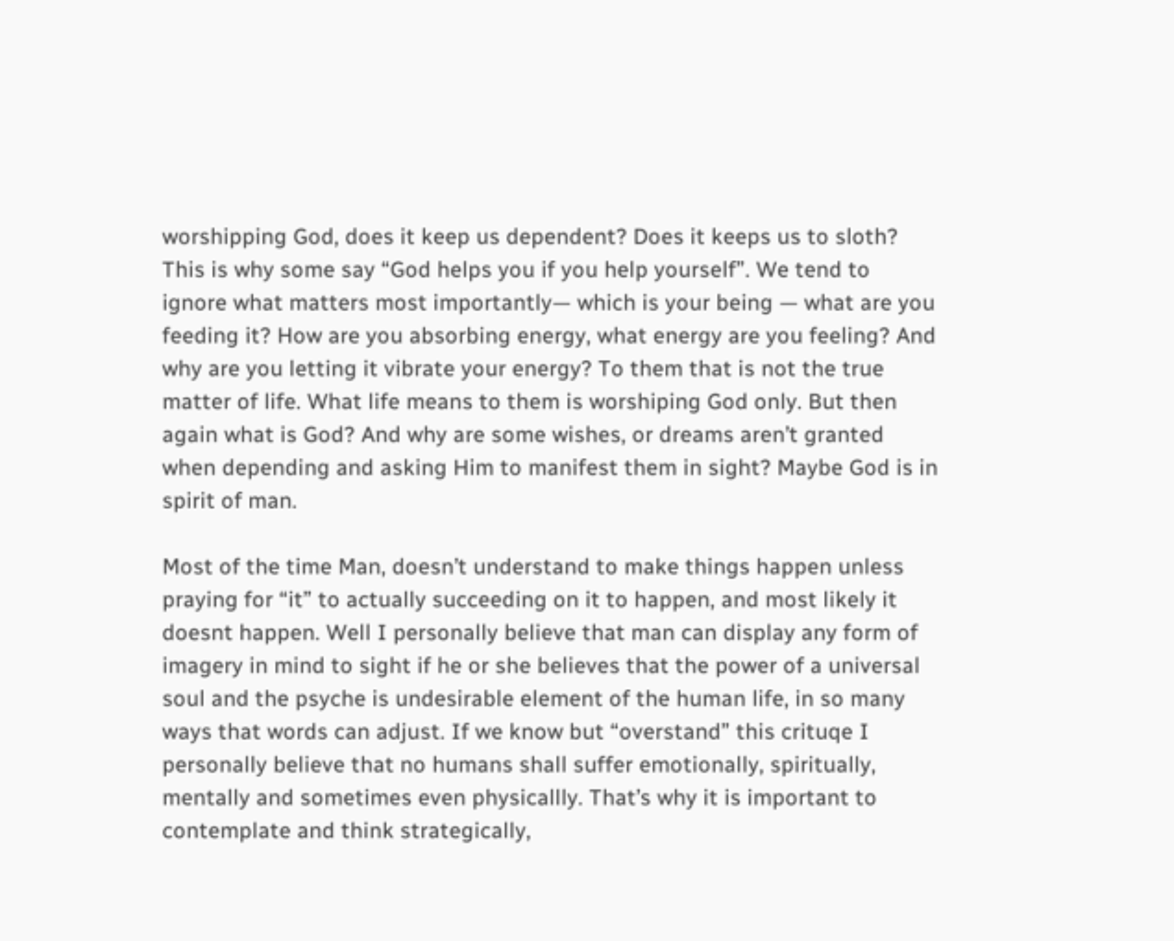worshipping God, does it keep us dependent? Does it keeps us to sloth? This is why some say “God helps you if you help yourself”. We tend to ignore what matters most importantly— which is your being — what are you feeding it? How are you absorbing energy, what energy are you feeling? And why are you letting it vibrate your energy? To them that is not the true matter of life. What life means to them is worshiping God only. But then again what is God? And why are some wishes, or dreams aren’t granted when depending and asking Him to manifest them in sight? Maybe God is in spirit of man.

Most of the time Man, doesn’t understand to make things happen unless praying for “it” to actually succeeding on it to happen, and most likely it doesnt happen. Well I personally believe that man can display any form of imagery in mind to sight if he or she believes that the power of a universal soul and the psyche is undesirable element of the human life, in so many ways that words can adjust. If we know but “overstand” this crituqe I personally believe that no humans shall suffer emotionally, spiritually, mentally and sometimes even physicallly. That’s why it is important to contemplate and think strategically,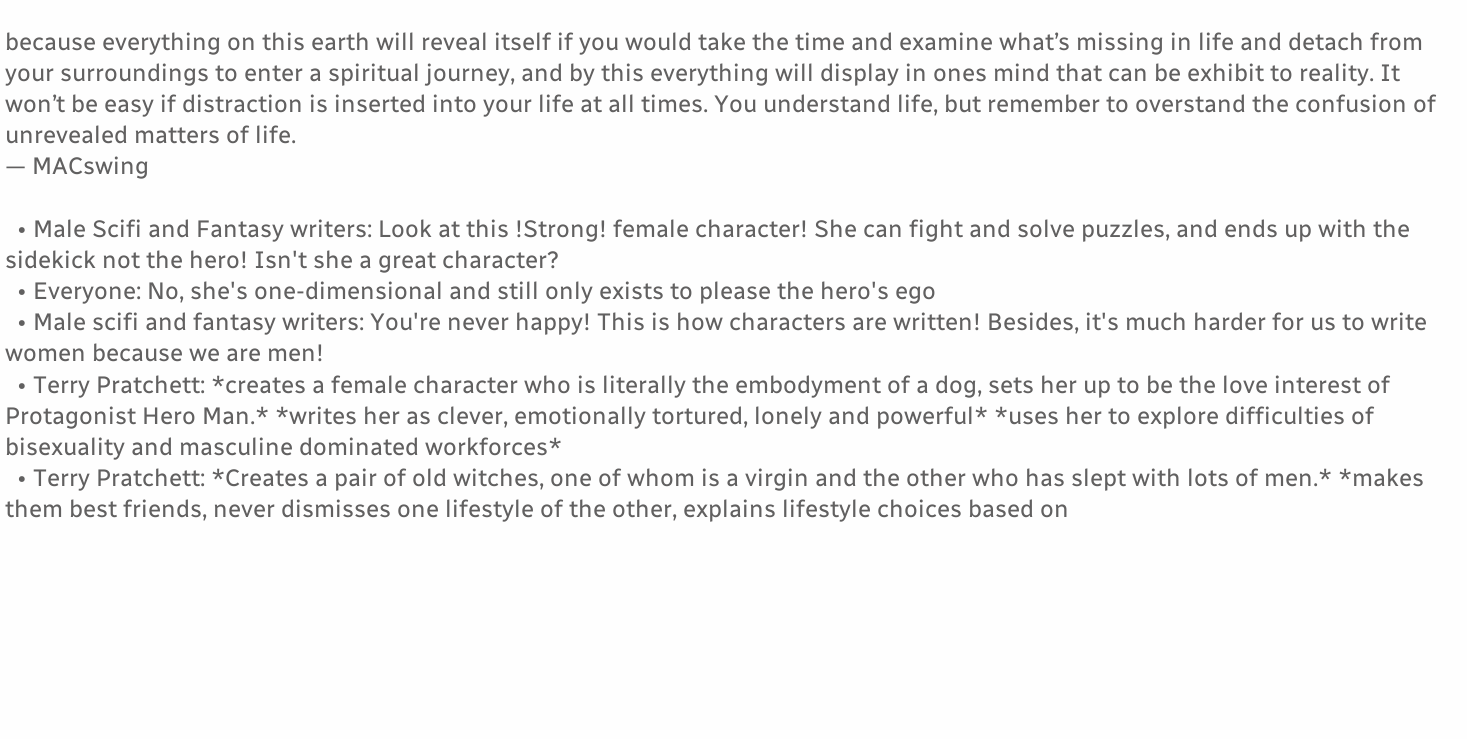because everything on this earth will reveal itself if you would take the time and examine what’s missing in life and detach from your surroundings to enter a spiritual journey, and by this everything will display in ones mind that can be exhibit to reality. It won’t be easy if distraction is inserted into your life at all times. You understand life, but remember to overstand the confusion of unrevealed matters of life.
— MACswing

  • Male Scifi and Fantasy writers: Look at this !Strong! female character! She can fight and solve puzzles, and ends up with the sidekick not the hero! Isn't she a great character?
  • Everyone: No, she's one-dimensional and still only exists to please the hero's ego
  • Male scifi and fantasy writers: You're never happy! This is how characters are written! Besides, it's much harder for us to write women because we are men!
  • Terry Pratchett: *creates a female character who is literally the embodyment of a dog, sets her up to be the love interest of Protagonist Hero Man.* *writes her as clever, emotionally tortured, lonely and powerful* *uses her to explore difficulties of bisexuality and masculine dominated workforces*
  • Terry Pratchett: *Creates a pair of old witches, one of whom is a virgin and the other who has slept with lots of men.* *makes them best friends, never dismisses one lifestyle of the other, explains lifestyle choices based on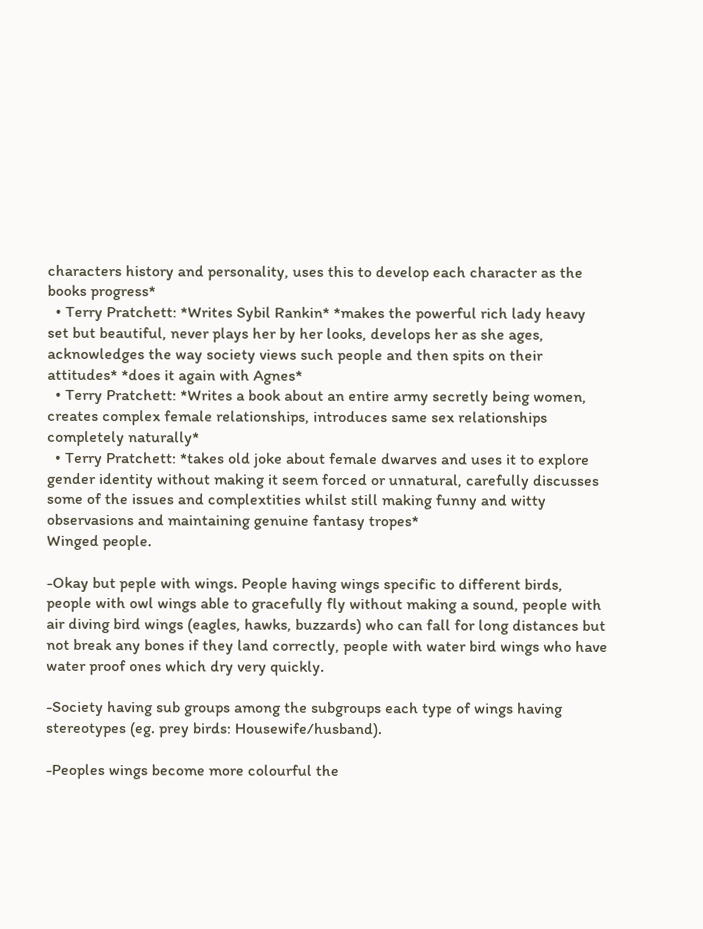characters history and personality, uses this to develop each character as the books progress*
  • Terry Pratchett: *Writes Sybil Rankin* *makes the powerful rich lady heavy set but beautiful, never plays her by her looks, develops her as she ages, acknowledges the way society views such people and then spits on their attitudes* *does it again with Agnes*
  • Terry Pratchett: *Writes a book about an entire army secretly being women, creates complex female relationships, introduces same sex relationships completely naturally*
  • Terry Pratchett: *takes old joke about female dwarves and uses it to explore gender identity without making it seem forced or unnatural, carefully discusses some of the issues and complextities whilst still making funny and witty observasions and maintaining genuine fantasy tropes*
Winged people.

-Okay but peple with wings. People having wings specific to different birds, people with owl wings able to gracefully fly without making a sound, people with air diving bird wings (eagles, hawks, buzzards) who can fall for long distances but not break any bones if they land correctly, people with water bird wings who have water proof ones which dry very quickly.

-Society having sub groups among the subgroups each type of wings having stereotypes (eg. prey birds: Housewife/husband).

-Peoples wings become more colourful the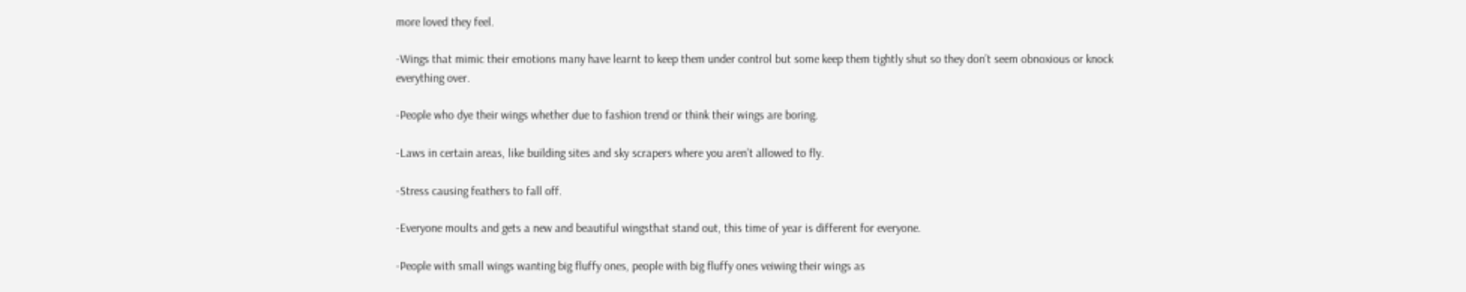more loved they feel.

-Wings that mimic their emotions many have learnt to keep them under control but some keep them tightly shut so they don’t seem obnoxious or knock everything over.

-People who dye their wings whether due to fashion trend or think their wings are boring.

-Laws in certain areas, like building sites and sky scrapers where you aren’t allowed to fly.

-Stress causing feathers to fall off.

-Everyone moults and gets a new and beautiful wingsthat stand out, this time of year is different for everyone.

-People with small wings wanting big fluffy ones, people with big fluffy ones veiwing their wings as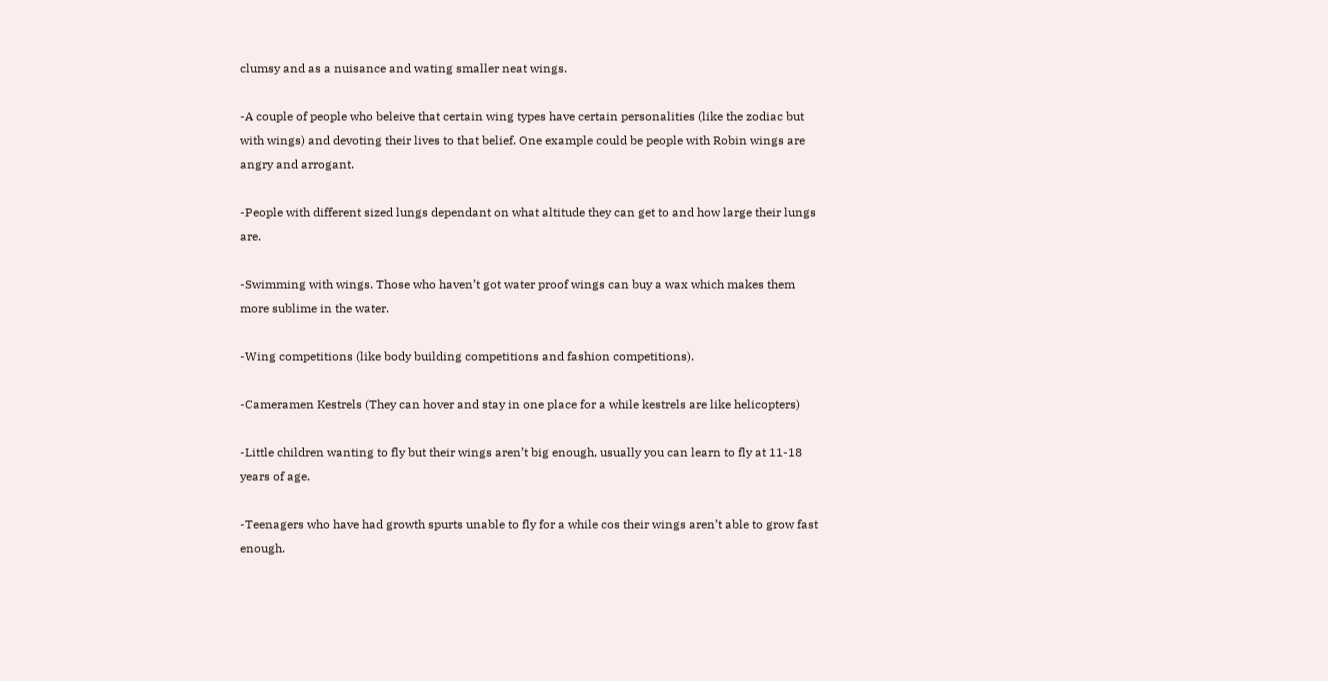clumsy and as a nuisance and wating smaller neat wings.

-A couple of people who beleive that certain wing types have certain personalities (like the zodiac but with wings) and devoting their lives to that belief. One example could be people with Robin wings are angry and arrogant.

-People with different sized lungs dependant on what altitude they can get to and how large their lungs are.

-Swimming with wings. Those who haven’t got water proof wings can buy a wax which makes them more sublime in the water.

-Wing competitions (like body building competitions and fashion competitions).

-Cameramen Kestrels (They can hover and stay in one place for a while kestrels are like helicopters)

-Little children wanting to fly but their wings aren’t big enough, usually you can learn to fly at 11-18 years of age.

-Teenagers who have had growth spurts unable to fly for a while cos their wings aren’t able to grow fast enough.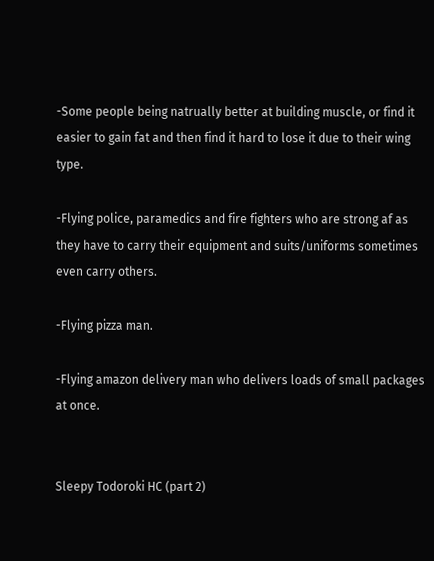-Some people being natrually better at building muscle, or find it easier to gain fat and then find it hard to lose it due to their wing type.

-Flying police, paramedics and fire fighters who are strong af as they have to carry their equipment and suits/uniforms sometimes even carry others.

-Flying pizza man.

-Flying amazon delivery man who delivers loads of small packages at once.


Sleepy Todoroki HC (part 2)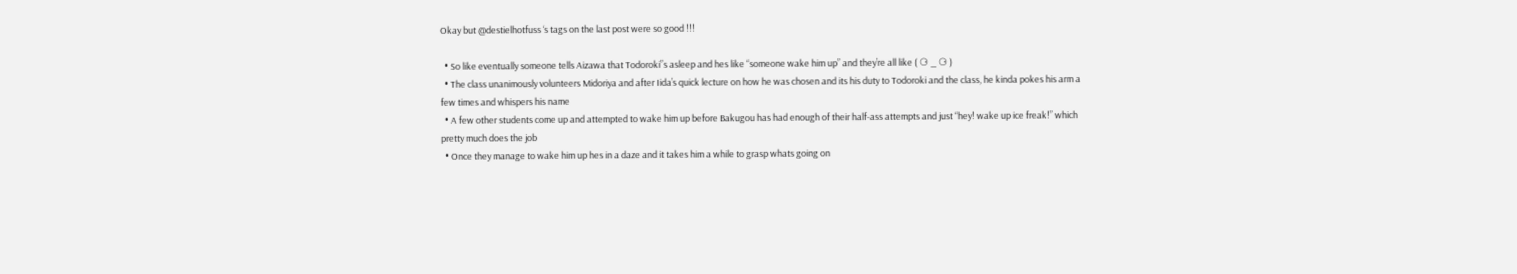Okay but @destielhotfuss ‘s tags on the last post were so good !!!

  • So like eventually someone tells Aizawa that Todoroki”s asleep and hes like “someone wake him up” and they’re all like ( ⚆ _ ⚆ )
  • The class unanimously volunteers Midoriya and after Iida’s quick lecture on how he was chosen and its his duty to Todoroki and the class, he kinda pokes his arm a few times and whispers his name
  • A few other students come up and attempted to wake him up before Bakugou has had enough of their half-ass attempts and just “hey! wake up ice freak!” which pretty much does the job
  • Once they manage to wake him up hes in a daze and it takes him a while to grasp whats going on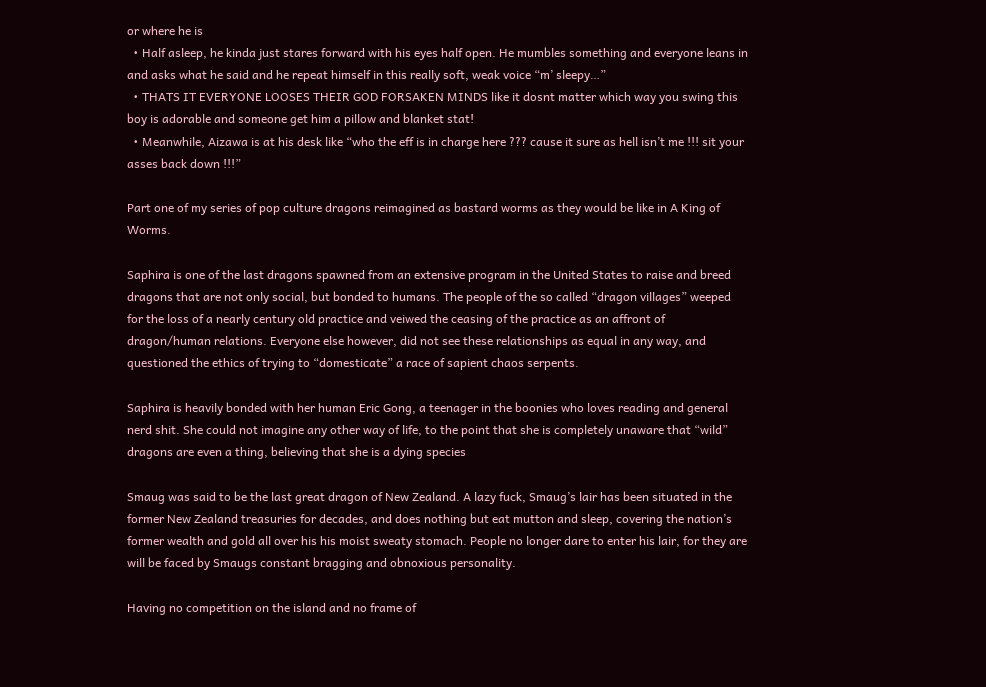or where he is
  • Half asleep, he kinda just stares forward with his eyes half open. He mumbles something and everyone leans in and asks what he said and he repeat himself in this really soft, weak voice “m’ sleepy…”
  • THATS IT EVERYONE LOOSES THEIR GOD FORSAKEN MINDS like it dosnt matter which way you swing this boy is adorable and someone get him a pillow and blanket stat!
  • Meanwhile, Aizawa is at his desk like “who the eff is in charge here ??? cause it sure as hell isn’t me !!! sit your asses back down !!!”

Part one of my series of pop culture dragons reimagined as bastard worms as they would be like in A King of Worms.

Saphira is one of the last dragons spawned from an extensive program in the United States to raise and breed dragons that are not only social, but bonded to humans. The people of the so called “dragon villages” weeped for the loss of a nearly century old practice and veiwed the ceasing of the practice as an affront of dragon/human relations. Everyone else however, did not see these relationships as equal in any way, and questioned the ethics of trying to “domesticate” a race of sapient chaos serpents.

Saphira is heavily bonded with her human Eric Gong, a teenager in the boonies who loves reading and general nerd shit. She could not imagine any other way of life, to the point that she is completely unaware that “wild” dragons are even a thing, believing that she is a dying species

Smaug was said to be the last great dragon of New Zealand. A lazy fuck, Smaug’s lair has been situated in the former New Zealand treasuries for decades, and does nothing but eat mutton and sleep, covering the nation’s former wealth and gold all over his his moist sweaty stomach. People no longer dare to enter his lair, for they are will be faced by Smaugs constant bragging and obnoxious personality.

Having no competition on the island and no frame of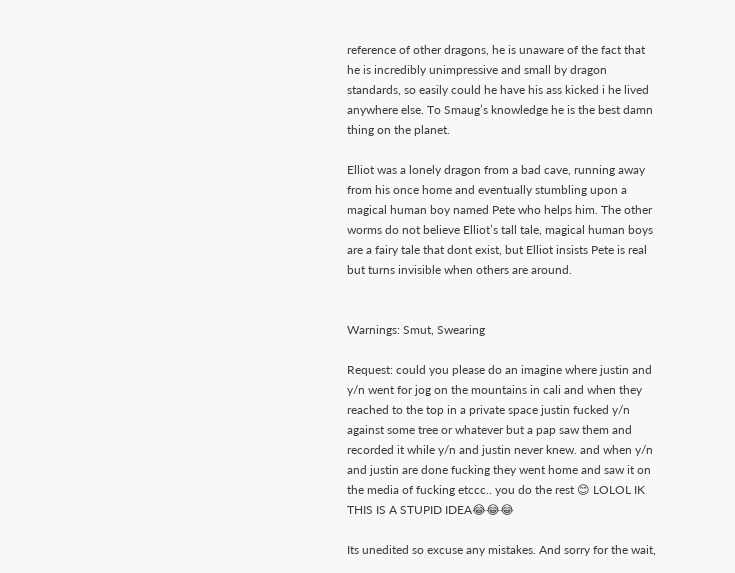reference of other dragons, he is unaware of the fact that he is incredibly unimpressive and small by dragon standards, so easily could he have his ass kicked i he lived anywhere else. To Smaug’s knowledge he is the best damn thing on the planet.

Elliot was a lonely dragon from a bad cave, running away from his once home and eventually stumbling upon a magical human boy named Pete who helps him. The other worms do not believe Elliot’s tall tale, magical human boys are a fairy tale that dont exist, but Elliot insists Pete is real but turns invisible when others are around.


Warnings: Smut, Swearing

Request: could you please do an imagine where justin and y/n went for jog on the mountains in cali and when they reached to the top in a private space justin fucked y/n against some tree or whatever but a pap saw them and recorded it while y/n and justin never knew. and when y/n and justin are done fucking they went home and saw it on the media of fucking etccc.. you do the rest 😊 LOLOL IK THIS IS A STUPID IDEA😂😂😂

Its unedited so excuse any mistakes. And sorry for the wait,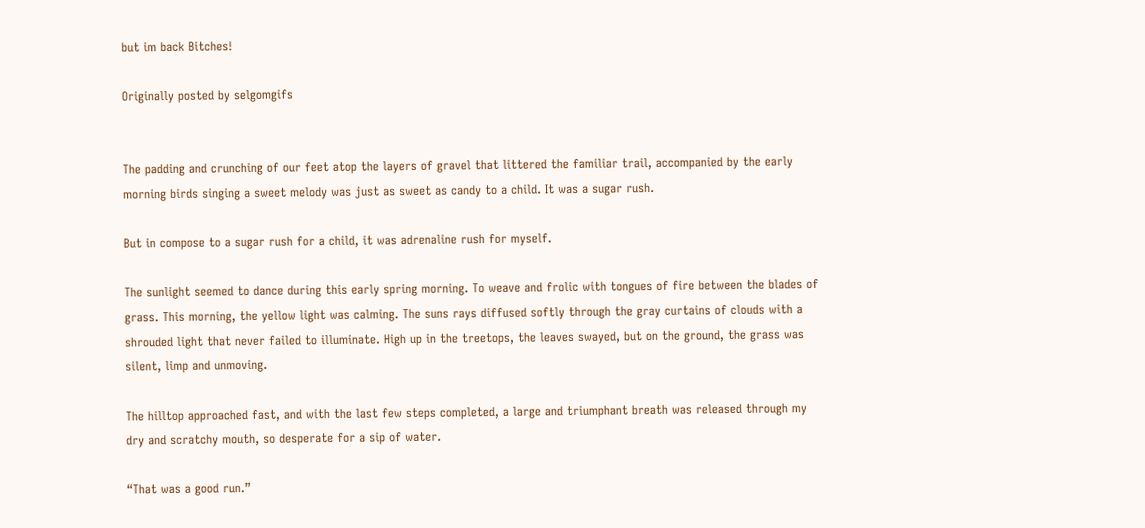but im back Bitches!

Originally posted by selgomgifs


The padding and crunching of our feet atop the layers of gravel that littered the familiar trail, accompanied by the early morning birds singing a sweet melody was just as sweet as candy to a child. It was a sugar rush.

But in compose to a sugar rush for a child, it was adrenaline rush for myself.

The sunlight seemed to dance during this early spring morning. To weave and frolic with tongues of fire between the blades of grass. This morning, the yellow light was calming. The suns rays diffused softly through the gray curtains of clouds with a shrouded light that never failed to illuminate. High up in the treetops, the leaves swayed, but on the ground, the grass was silent, limp and unmoving.

The hilltop approached fast, and with the last few steps completed, a large and triumphant breath was released through my dry and scratchy mouth, so desperate for a sip of water.

“That was a good run.”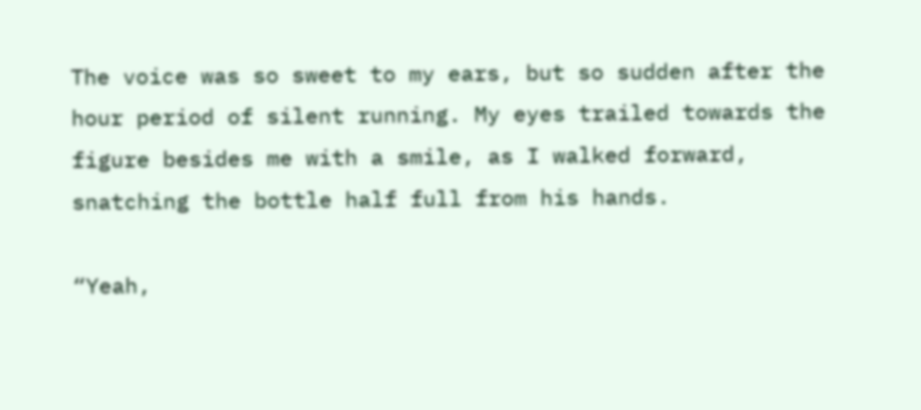The voice was so sweet to my ears, but so sudden after the hour period of silent running. My eyes trailed towards the figure besides me with a smile, as I walked forward, snatching the bottle half full from his hands.

“Yeah,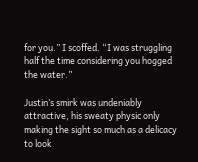for you.” I scoffed. “I was struggling half the time considering you hogged the water.”

Justin’s smirk was undeniably attractive, his sweaty physic only making the sight so much as a delicacy to look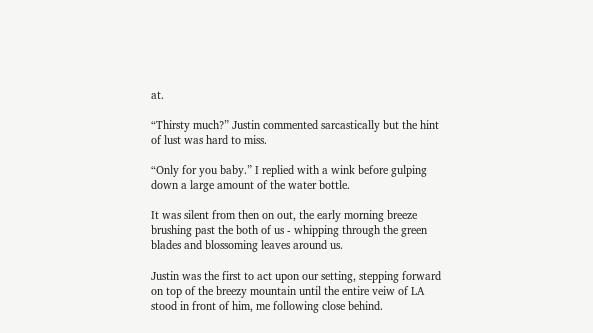at.

“Thirsty much?” Justin commented sarcastically but the hint of lust was hard to miss.

“Only for you baby.” I replied with a wink before gulping down a large amount of the water bottle.

It was silent from then on out, the early morning breeze brushing past the both of us - whipping through the green blades and blossoming leaves around us.

Justin was the first to act upon our setting, stepping forward on top of the breezy mountain until the entire veiw of LA stood in front of him, me following close behind.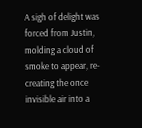A sigh of delight was forced from Justin, molding a cloud of smoke to appear, re-creating the once invisible air into a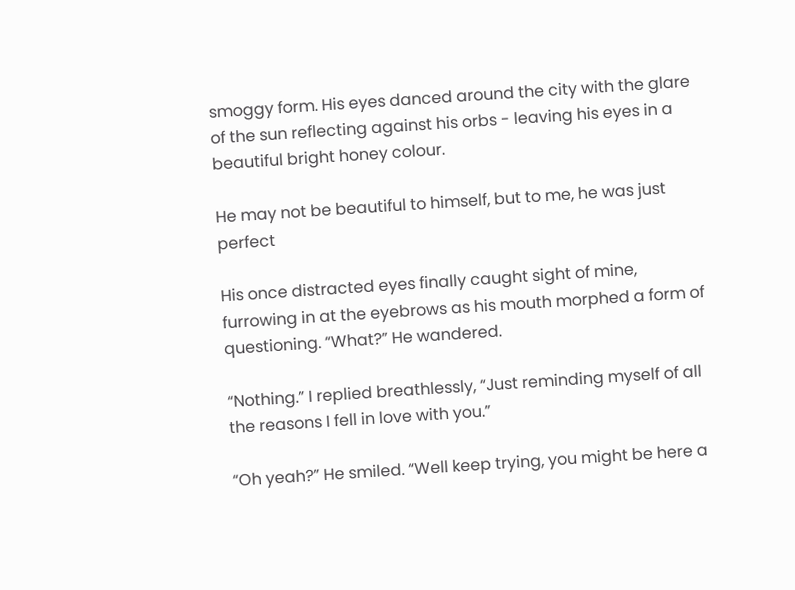smoggy form. His eyes danced around the city with the glare of the sun reflecting against his orbs - leaving his eyes in a beautiful bright honey colour.

He may not be beautiful to himself, but to me, he was just perfect

His once distracted eyes finally caught sight of mine, furrowing in at the eyebrows as his mouth morphed a form of questioning. “What?” He wandered.

“Nothing.” I replied breathlessly, “Just reminding myself of all the reasons I fell in love with you.”

“Oh yeah?” He smiled. “Well keep trying, you might be here a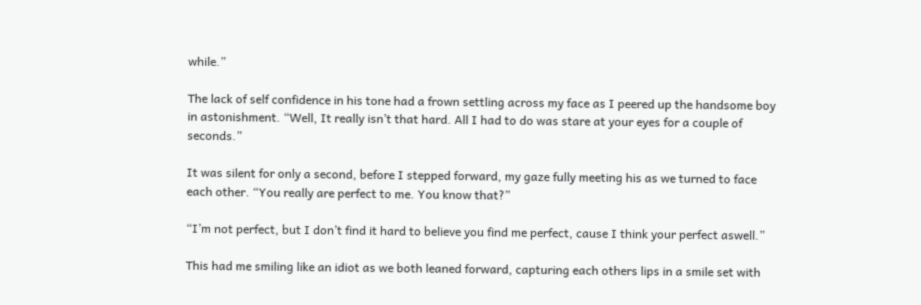while.”

The lack of self confidence in his tone had a frown settling across my face as I peered up the handsome boy in astonishment. “Well, It really isn’t that hard. All I had to do was stare at your eyes for a couple of seconds.”

It was silent for only a second, before I stepped forward, my gaze fully meeting his as we turned to face each other. “You really are perfect to me. You know that?”

“I’m not perfect, but I don’t find it hard to believe you find me perfect, cause I think your perfect aswell.”

This had me smiling like an idiot as we both leaned forward, capturing each others lips in a smile set with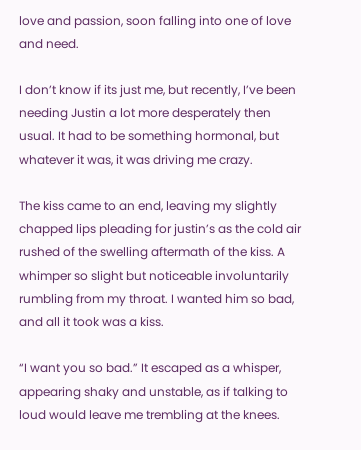love and passion, soon falling into one of love and need.

I don’t know if its just me, but recently, I’ve been needing Justin a lot more desperately then usual. It had to be something hormonal, but whatever it was, it was driving me crazy.

The kiss came to an end, leaving my slightly chapped lips pleading for justin’s as the cold air rushed of the swelling aftermath of the kiss. A whimper so slight but noticeable involuntarily rumbling from my throat. I wanted him so bad, and all it took was a kiss.

“I want you so bad.” It escaped as a whisper, appearing shaky and unstable, as if talking to loud would leave me trembling at the knees.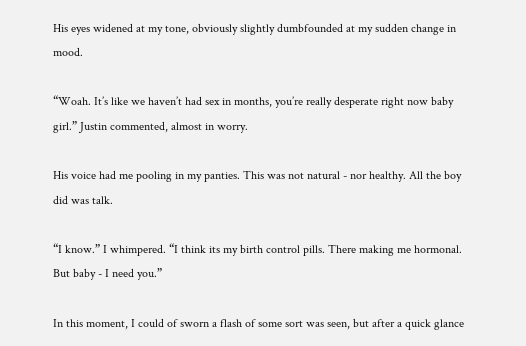His eyes widened at my tone, obviously slightly dumbfounded at my sudden change in mood.

“Woah. It’s like we haven’t had sex in months, you’re really desperate right now baby girl.” Justin commented, almost in worry.

His voice had me pooling in my panties. This was not natural - nor healthy. All the boy did was talk.

“I know.” I whimpered. “I think its my birth control pills. There making me hormonal. But baby - I need you.”

In this moment, I could of sworn a flash of some sort was seen, but after a quick glance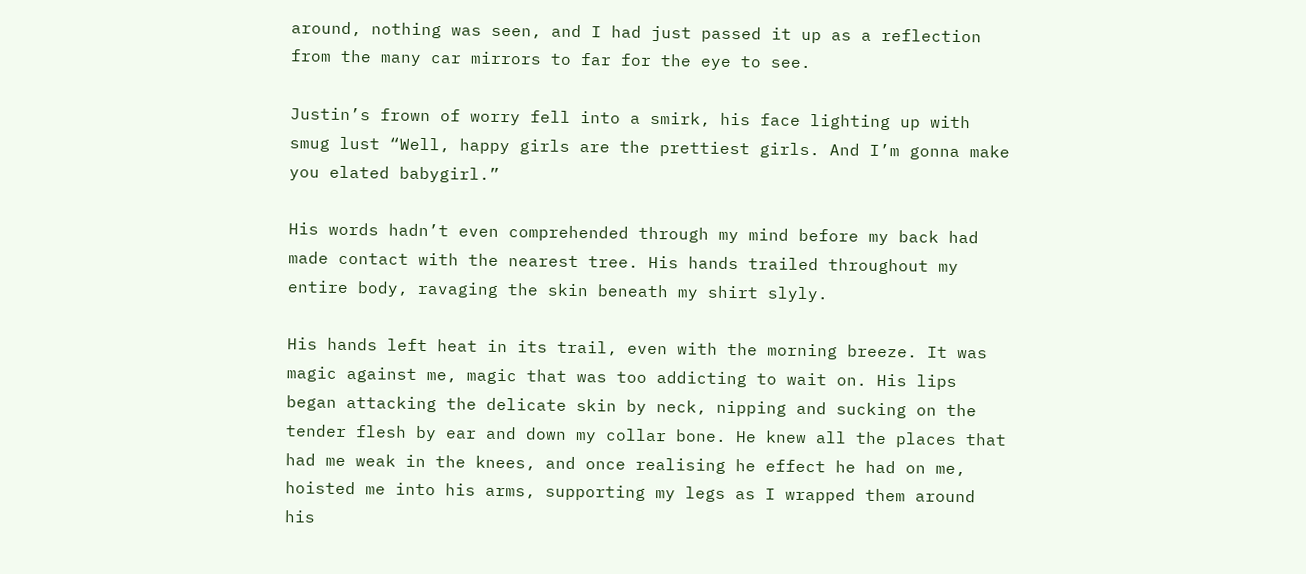around, nothing was seen, and I had just passed it up as a reflection from the many car mirrors to far for the eye to see.

Justin’s frown of worry fell into a smirk, his face lighting up with smug lust “Well, happy girls are the prettiest girls. And I’m gonna make you elated babygirl.”

His words hadn’t even comprehended through my mind before my back had made contact with the nearest tree. His hands trailed throughout my entire body, ravaging the skin beneath my shirt slyly.

His hands left heat in its trail, even with the morning breeze. It was magic against me, magic that was too addicting to wait on. His lips began attacking the delicate skin by neck, nipping and sucking on the tender flesh by ear and down my collar bone. He knew all the places that had me weak in the knees, and once realising he effect he had on me, hoisted me into his arms, supporting my legs as I wrapped them around his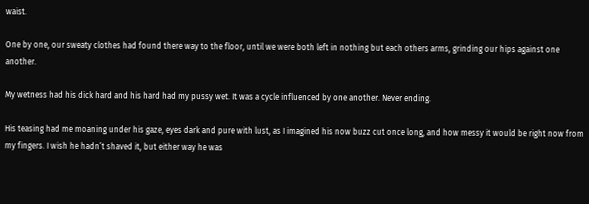waist.

One by one, our sweaty clothes had found there way to the floor, until we were both left in nothing but each others arms, grinding our hips against one another.

My wetness had his dick hard and his hard had my pussy wet. It was a cycle influenced by one another. Never ending.

His teasing had me moaning under his gaze, eyes dark and pure with lust, as I imagined his now buzz cut once long, and how messy it would be right now from my fingers. I wish he hadn’t shaved it, but either way he was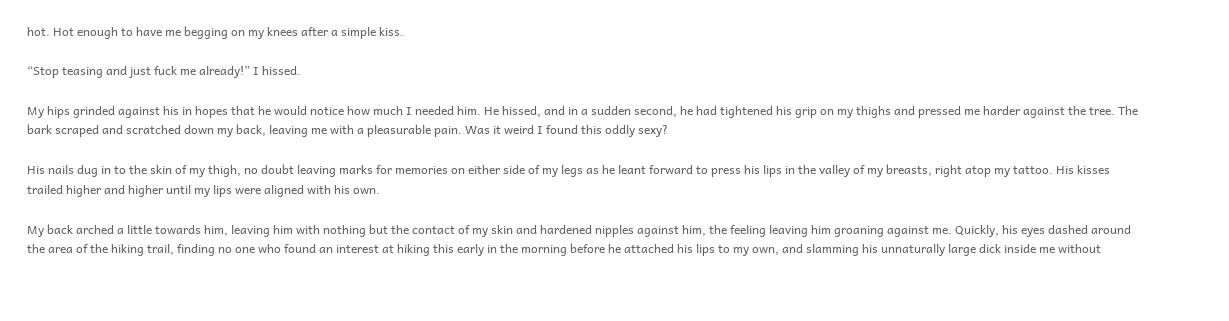hot. Hot enough to have me begging on my knees after a simple kiss.

“Stop teasing and just fuck me already!” I hissed.

My hips grinded against his in hopes that he would notice how much I needed him. He hissed, and in a sudden second, he had tightened his grip on my thighs and pressed me harder against the tree. The bark scraped and scratched down my back, leaving me with a pleasurable pain. Was it weird I found this oddly sexy?

His nails dug in to the skin of my thigh, no doubt leaving marks for memories on either side of my legs as he leant forward to press his lips in the valley of my breasts, right atop my tattoo. His kisses trailed higher and higher until my lips were aligned with his own.

My back arched a little towards him, leaving him with nothing but the contact of my skin and hardened nipples against him, the feeling leaving him groaning against me. Quickly, his eyes dashed around the area of the hiking trail, finding no one who found an interest at hiking this early in the morning before he attached his lips to my own, and slamming his unnaturally large dick inside me without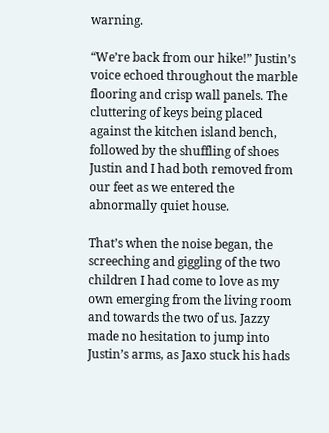warning.

“We’re back from our hike!” Justin’s voice echoed throughout the marble flooring and crisp wall panels. The cluttering of keys being placed against the kitchen island bench, followed by the shuffling of shoes Justin and I had both removed from our feet as we entered the abnormally quiet house.

That’s when the noise began, the screeching and giggling of the two children I had come to love as my own emerging from the living room and towards the two of us. Jazzy made no hesitation to jump into Justin’s arms, as Jaxo stuck his hads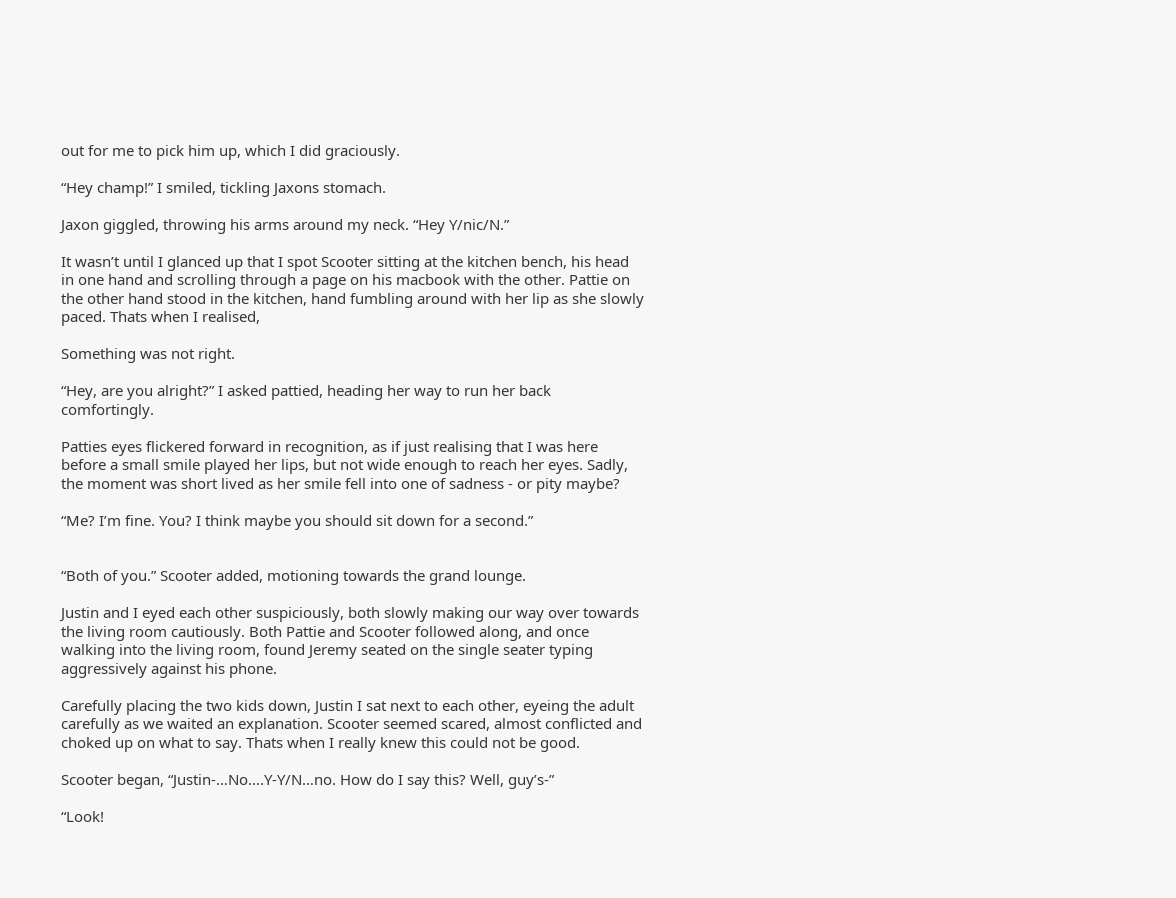out for me to pick him up, which I did graciously.

“Hey champ!” I smiled, tickling Jaxons stomach.

Jaxon giggled, throwing his arms around my neck. “Hey Y/nic/N.”

It wasn’t until I glanced up that I spot Scooter sitting at the kitchen bench, his head in one hand and scrolling through a page on his macbook with the other. Pattie on the other hand stood in the kitchen, hand fumbling around with her lip as she slowly paced. Thats when I realised,

Something was not right.

“Hey, are you alright?” I asked pattied, heading her way to run her back comfortingly.

Patties eyes flickered forward in recognition, as if just realising that I was here before a small smile played her lips, but not wide enough to reach her eyes. Sadly, the moment was short lived as her smile fell into one of sadness - or pity maybe?

“Me? I’m fine. You? I think maybe you should sit down for a second.”


“Both of you.” Scooter added, motioning towards the grand lounge.

Justin and I eyed each other suspiciously, both slowly making our way over towards the living room cautiously. Both Pattie and Scooter followed along, and once walking into the living room, found Jeremy seated on the single seater typing aggressively against his phone.

Carefully placing the two kids down, Justin I sat next to each other, eyeing the adult carefully as we waited an explanation. Scooter seemed scared, almost conflicted and choked up on what to say. Thats when I really knew this could not be good.

Scooter began, “Justin-…No….Y-Y/N…no. How do I say this? Well, guy’s-”

“Look!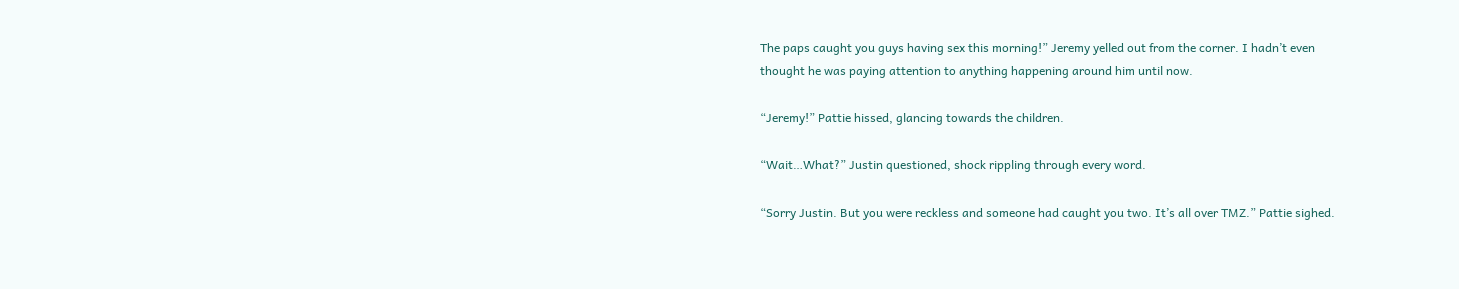The paps caught you guys having sex this morning!” Jeremy yelled out from the corner. I hadn’t even thought he was paying attention to anything happening around him until now.

“Jeremy!” Pattie hissed, glancing towards the children.

“Wait…What?” Justin questioned, shock rippling through every word.

“Sorry Justin. But you were reckless and someone had caught you two. It’s all over TMZ.” Pattie sighed.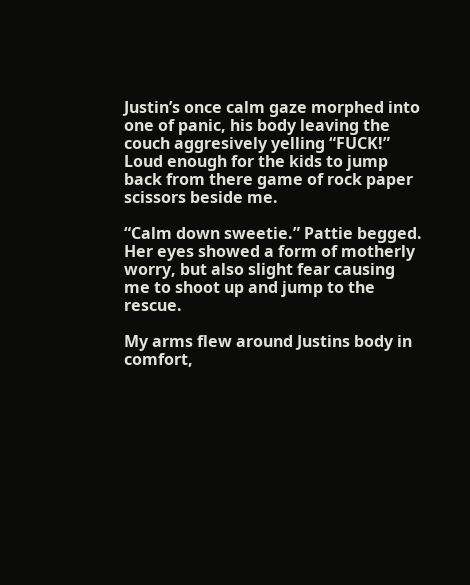Justin’s once calm gaze morphed into one of panic, his body leaving the couch aggresively yelling “FUCK!” Loud enough for the kids to jump back from there game of rock paper scissors beside me.

“Calm down sweetie.” Pattie begged. Her eyes showed a form of motherly worry, but also slight fear causing me to shoot up and jump to the rescue.

My arms flew around Justins body in comfort,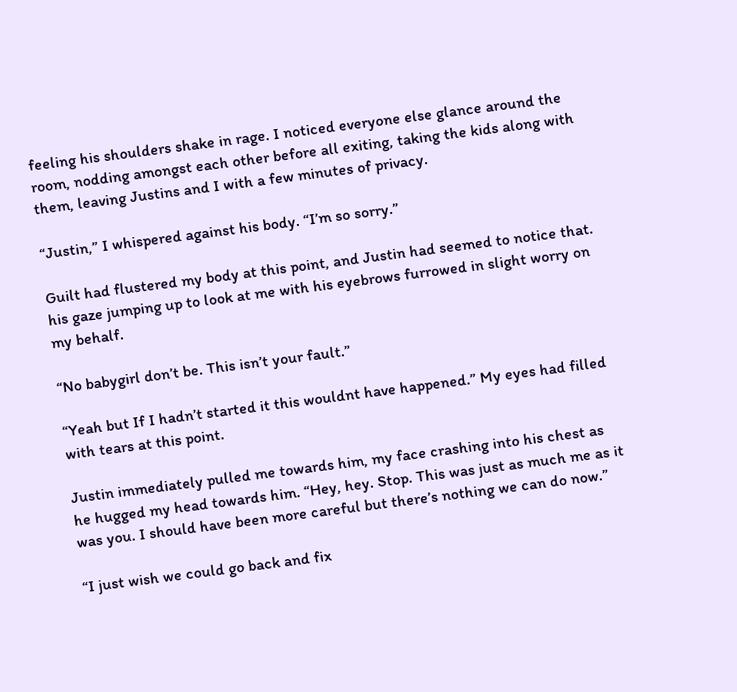feeling his shoulders shake in rage. I noticed everyone else glance around the room, nodding amongst each other before all exiting, taking the kids along with them, leaving Justins and I with a few minutes of privacy.

“Justin,” I whispered against his body. “I’m so sorry.”

Guilt had flustered my body at this point, and Justin had seemed to notice that. his gaze jumping up to look at me with his eyebrows furrowed in slight worry on my behalf.

“No babygirl don’t be. This isn’t your fault.”

“Yeah but If I hadn’t started it this wouldnt have happened.” My eyes had filled with tears at this point.

Justin immediately pulled me towards him, my face crashing into his chest as he hugged my head towards him. “Hey, hey. Stop. This was just as much me as it was you. I should have been more careful but there’s nothing we can do now.”

“I just wish we could go back and fix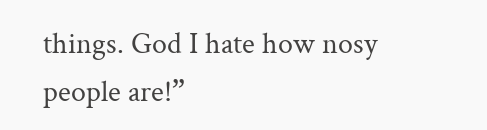things. God I hate how nosy people are!”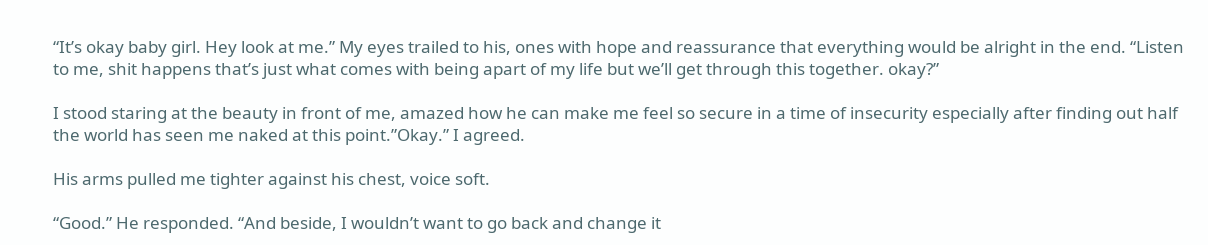“It’s okay baby girl. Hey look at me.” My eyes trailed to his, ones with hope and reassurance that everything would be alright in the end. “Listen to me, shit happens that’s just what comes with being apart of my life but we’ll get through this together. okay?”

I stood staring at the beauty in front of me, amazed how he can make me feel so secure in a time of insecurity especially after finding out half the world has seen me naked at this point.”Okay.” I agreed.

His arms pulled me tighter against his chest, voice soft.

“Good.” He responded. “And beside, I wouldn’t want to go back and change it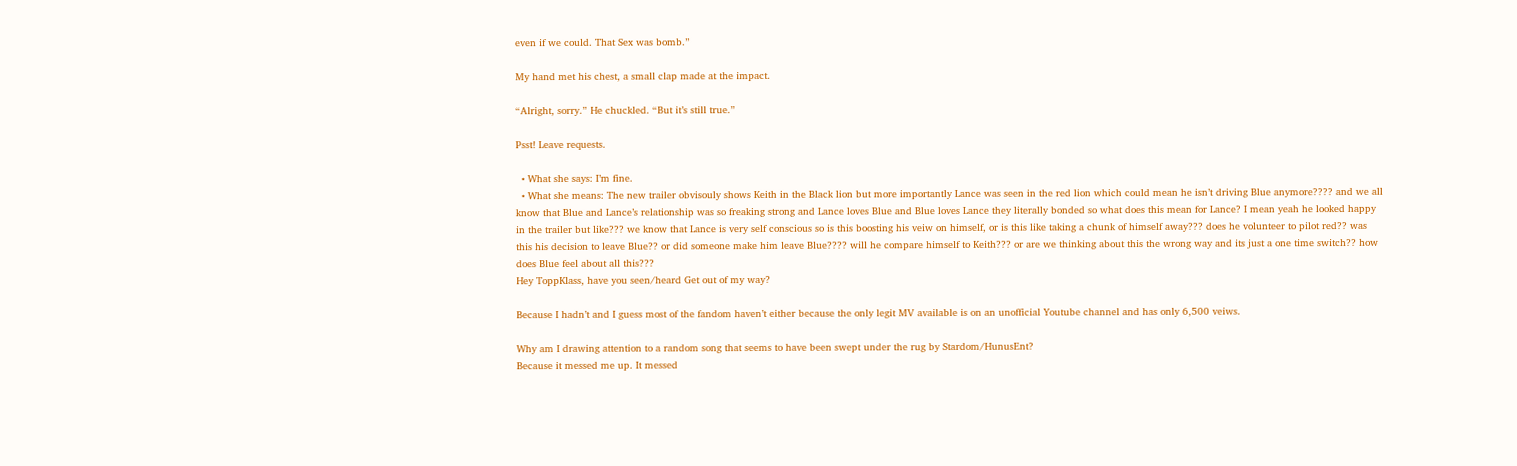even if we could. That Sex was bomb.”

My hand met his chest, a small clap made at the impact.

“Alright, sorry.” He chuckled. “But it’s still true.”

Psst! Leave requests.

  • What she says: I’m fine.
  • What she means: The new trailer obvisouly shows Keith in the Black lion but more importantly Lance was seen in the red lion which could mean he isn’t driving Blue anymore???? and we all know that Blue and Lance’s relationship was so freaking strong and Lance loves Blue and Blue loves Lance they literally bonded so what does this mean for Lance? I mean yeah he looked happy in the trailer but like??? we know that Lance is very self conscious so is this boosting his veiw on himself, or is this like taking a chunk of himself away??? does he volunteer to pilot red?? was this his decision to leave Blue?? or did someone make him leave Blue???? will he compare himself to Keith??? or are we thinking about this the wrong way and its just a one time switch?? how does Blue feel about all this???
Hey ToppKlass, have you seen/heard Get out of my way?

Because I hadn’t and I guess most of the fandom haven’t either because the only legit MV available is on an unofficial Youtube channel and has only 6,500 veiws.

Why am I drawing attention to a random song that seems to have been swept under the rug by Stardom/HunusEnt?
Because it messed me up. It messed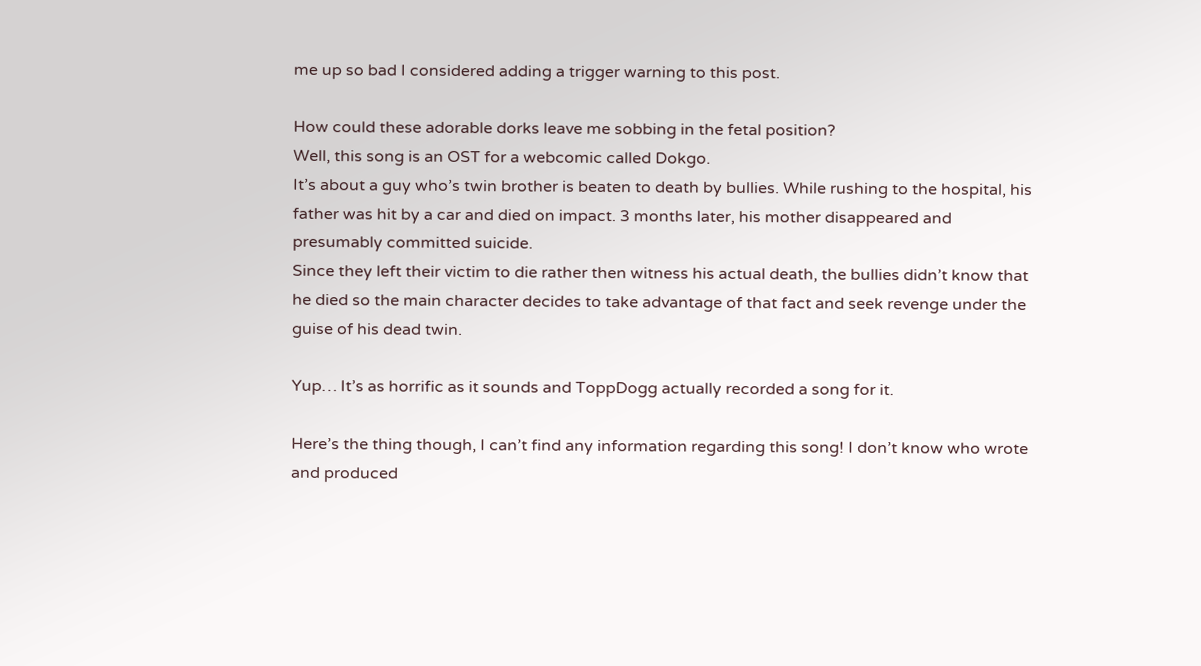me up so bad I considered adding a trigger warning to this post.

How could these adorable dorks leave me sobbing in the fetal position?
Well, this song is an OST for a webcomic called Dokgo.
It’s about a guy who’s twin brother is beaten to death by bullies. While rushing to the hospital, his father was hit by a car and died on impact. 3 months later, his mother disappeared and presumably committed suicide.
Since they left their victim to die rather then witness his actual death, the bullies didn’t know that he died so the main character decides to take advantage of that fact and seek revenge under the guise of his dead twin.

Yup… It’s as horrific as it sounds and ToppDogg actually recorded a song for it.

Here’s the thing though, I can’t find any information regarding this song! I don’t know who wrote and produced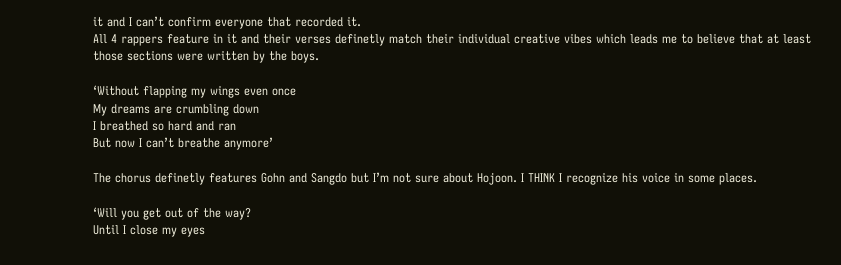it and I can’t confirm everyone that recorded it.
All 4 rappers feature in it and their verses definetly match their individual creative vibes which leads me to believe that at least those sections were written by the boys.

‘Without flapping my wings even once
My dreams are crumbling down
I breathed so hard and ran
But now I can’t breathe anymore’

The chorus definetly features Gohn and Sangdo but I’m not sure about Hojoon. I THINK I recognize his voice in some places.

‘Will you get out of the way?
Until I close my eyes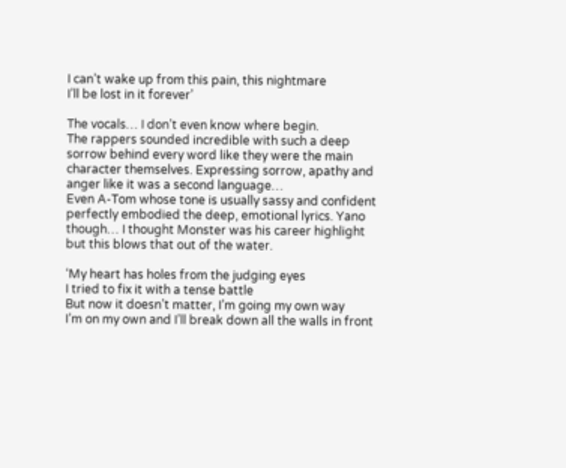I can’t wake up from this pain, this nightmare
I’ll be lost in it forever’

The vocals… I don’t even know where begin.
The rappers sounded incredible with such a deep sorrow behind every word like they were the main character themselves. Expressing sorrow, apathy and anger like it was a second language…
Even A-Tom whose tone is usually sassy and confident perfectly embodied the deep, emotional lyrics. Yano though… I thought Monster was his career highlight but this blows that out of the water.

‘My heart has holes from the judging eyes
I tried to fix it with a tense battle
But now it doesn’t matter, I’m going my own way
I’m on my own and I’ll break down all the walls in front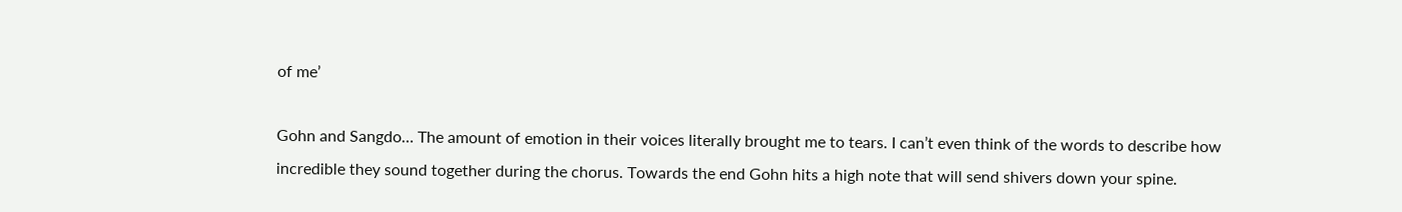of me’

Gohn and Sangdo… The amount of emotion in their voices literally brought me to tears. I can’t even think of the words to describe how incredible they sound together during the chorus. Towards the end Gohn hits a high note that will send shivers down your spine.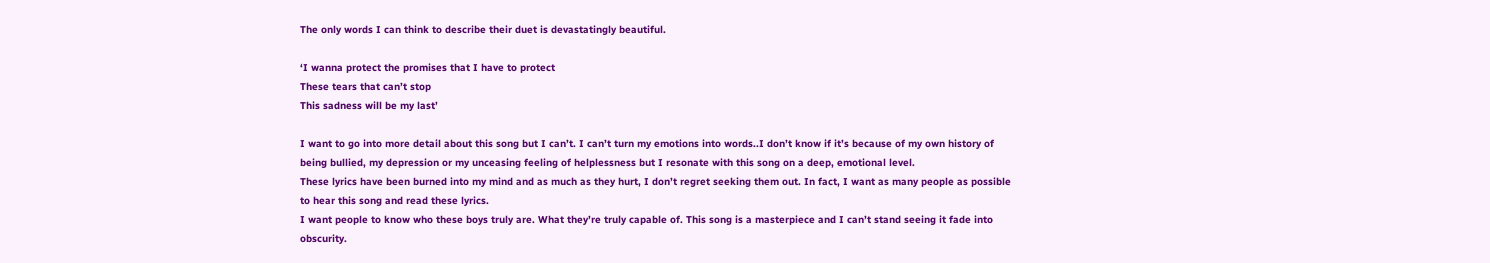The only words I can think to describe their duet is devastatingly beautiful.

‘I wanna protect the promises that I have to protect
These tears that can’t stop
This sadness will be my last’

I want to go into more detail about this song but I can’t. I can’t turn my emotions into words..I don’t know if it’s because of my own history of being bullied, my depression or my unceasing feeling of helplessness but I resonate with this song on a deep, emotional level.
These lyrics have been burned into my mind and as much as they hurt, I don’t regret seeking them out. In fact, I want as many people as possible to hear this song and read these lyrics.
I want people to know who these boys truly are. What they’re truly capable of. This song is a masterpiece and I can’t stand seeing it fade into obscurity.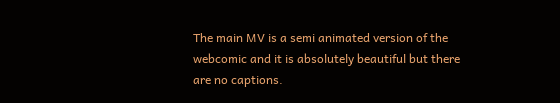The main MV is a semi animated version of the webcomic and it is absolutely beautiful but there are no captions.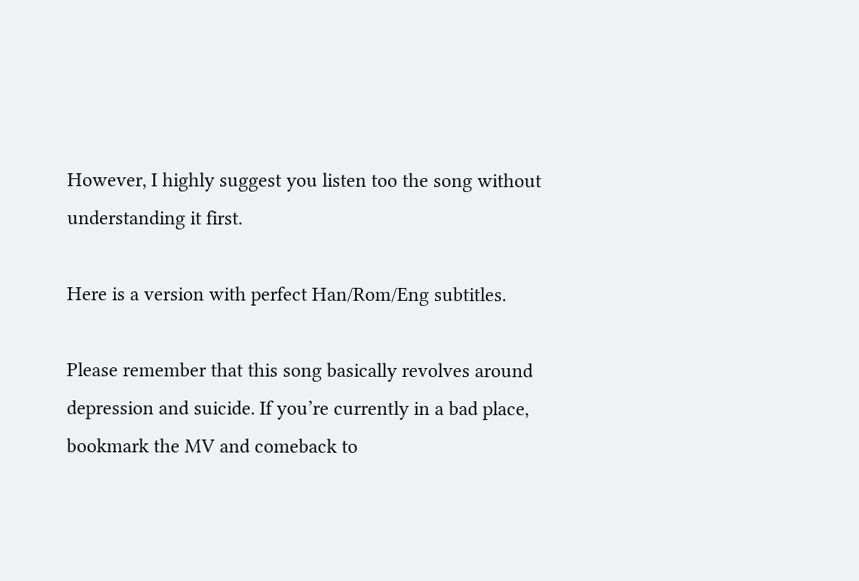However, I highly suggest you listen too the song without understanding it first.

Here is a version with perfect Han/Rom/Eng subtitles.

Please remember that this song basically revolves around depression and suicide. If you’re currently in a bad place, bookmark the MV and comeback to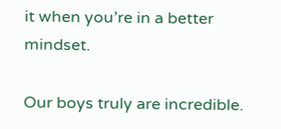it when you’re in a better mindset.

Our boys truly are incredible.